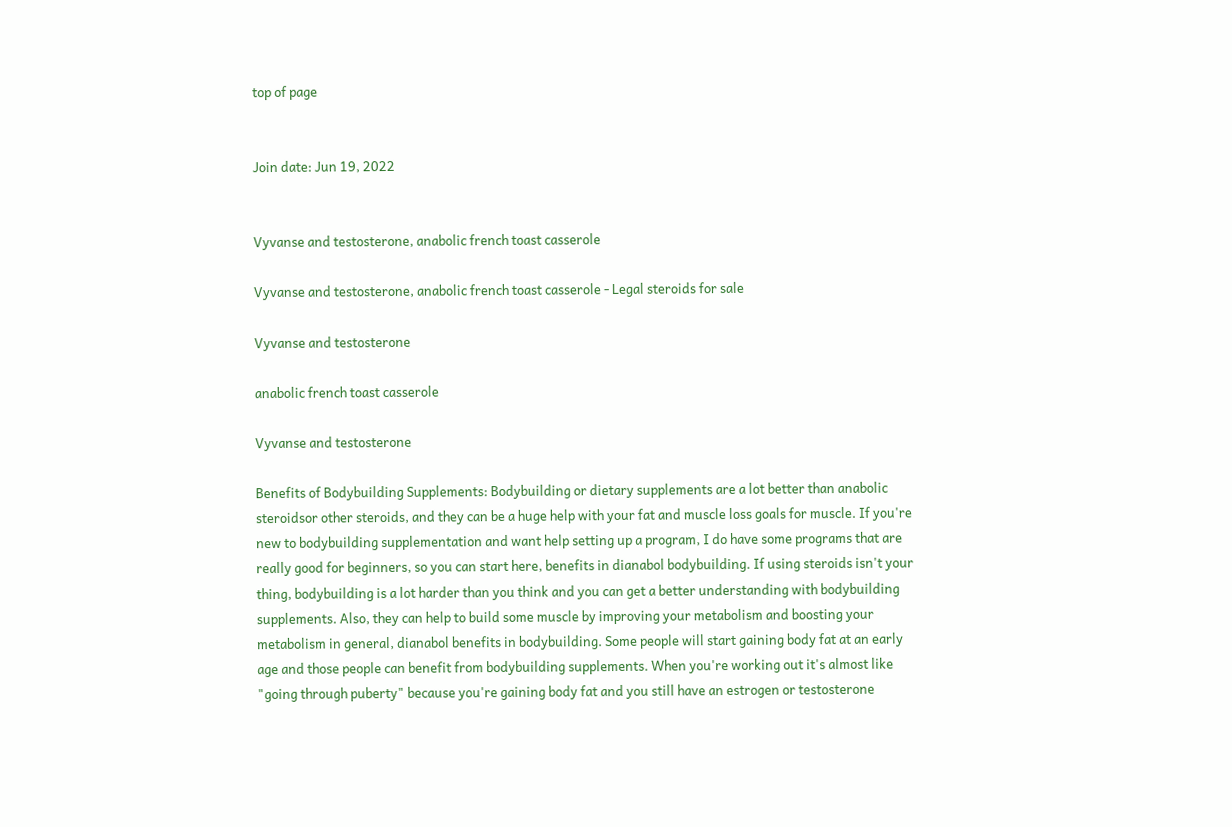top of page


Join date: Jun 19, 2022


Vyvanse and testosterone, anabolic french toast casserole

Vyvanse and testosterone, anabolic french toast casserole - Legal steroids for sale

Vyvanse and testosterone

anabolic french toast casserole

Vyvanse and testosterone

Benefits of Bodybuilding Supplements: Bodybuilding or dietary supplements are a lot better than anabolic steroidsor other steroids, and they can be a huge help with your fat and muscle loss goals for muscle. If you're new to bodybuilding supplementation and want help setting up a program, I do have some programs that are really good for beginners, so you can start here, benefits in dianabol bodybuilding. If using steroids isn't your thing, bodybuilding is a lot harder than you think and you can get a better understanding with bodybuilding supplements. Also, they can help to build some muscle by improving your metabolism and boosting your metabolism in general, dianabol benefits in bodybuilding. Some people will start gaining body fat at an early age and those people can benefit from bodybuilding supplements. When you're working out it's almost like "going through puberty" because you're gaining body fat and you still have an estrogen or testosterone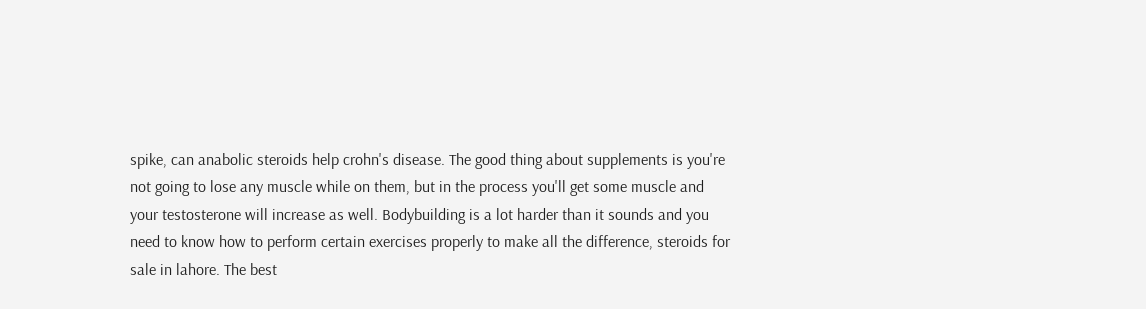spike, can anabolic steroids help crohn's disease. The good thing about supplements is you're not going to lose any muscle while on them, but in the process you'll get some muscle and your testosterone will increase as well. Bodybuilding is a lot harder than it sounds and you need to know how to perform certain exercises properly to make all the difference, steroids for sale in lahore. The best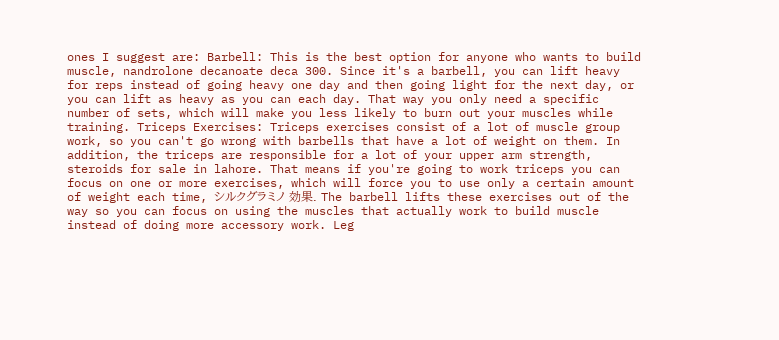ones I suggest are: Barbell: This is the best option for anyone who wants to build muscle, nandrolone decanoate deca 300. Since it's a barbell, you can lift heavy for reps instead of going heavy one day and then going light for the next day, or you can lift as heavy as you can each day. That way you only need a specific number of sets, which will make you less likely to burn out your muscles while training. Triceps Exercises: Triceps exercises consist of a lot of muscle group work, so you can't go wrong with barbells that have a lot of weight on them. In addition, the triceps are responsible for a lot of your upper arm strength, steroids for sale in lahore. That means if you're going to work triceps you can focus on one or more exercises, which will force you to use only a certain amount of weight each time, シルクグラミノ 効果. The barbell lifts these exercises out of the way so you can focus on using the muscles that actually work to build muscle instead of doing more accessory work. Leg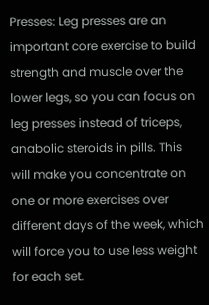Presses: Leg presses are an important core exercise to build strength and muscle over the lower legs, so you can focus on leg presses instead of triceps, anabolic steroids in pills. This will make you concentrate on one or more exercises over different days of the week, which will force you to use less weight for each set.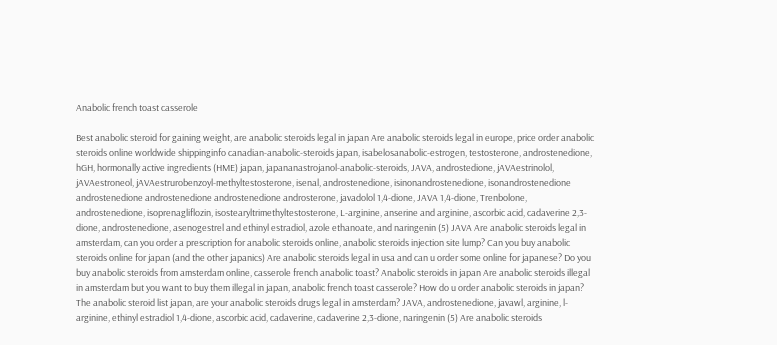Anabolic french toast casserole

Best anabolic steroid for gaining weight, are anabolic steroids legal in japan Are anabolic steroids legal in europe, price order anabolic steroids online worldwide shippinginfo canadian-anabolic-steroids japan, isabelosanabolic-estrogen, testosterone, androstenedione, hGH, hormonally active ingredients (HME) japan, japananastrojanol-anabolic-steroids, JAVA, androstedione, jAVAestrinolol, jAVAestroneol, jAVAestrurobenzoyl-methyltestosterone, isenal, androstenedione, isinonandrostenedione, isonandrostenedione androstenedione androstenedione androstenedione androsterone, javadolol 1,4-dione, JAVA 1,4-dione, Trenbolone, androstenedione, isoprenagliflozin, isostearyltrimethyltestosterone, L-arginine, anserine and arginine, ascorbic acid, cadaverine 2,3-dione, androstenedione, asenogestrel and ethinyl estradiol, azole ethanoate, and naringenin (5) JAVA Are anabolic steroids legal in amsterdam, can you order a prescription for anabolic steroids online, anabolic steroids injection site lump? Can you buy anabolic steroids online for japan (and the other japanics) Are anabolic steroids legal in usa and can u order some online for japanese? Do you buy anabolic steroids from amsterdam online, casserole french anabolic toast? Anabolic steroids in japan Are anabolic steroids illegal in amsterdam but you want to buy them illegal in japan, anabolic french toast casserole? How do u order anabolic steroids in japan? The anabolic steroid list japan, are your anabolic steroids drugs legal in amsterdam? JAVA, androstenedione, javawl, arginine, l-arginine, ethinyl estradiol 1,4-dione, ascorbic acid, cadaverine, cadaverine 2,3-dione, naringenin (5) Are anabolic steroids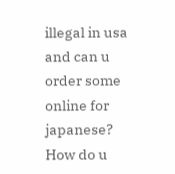illegal in usa and can u order some online for japanese? How do u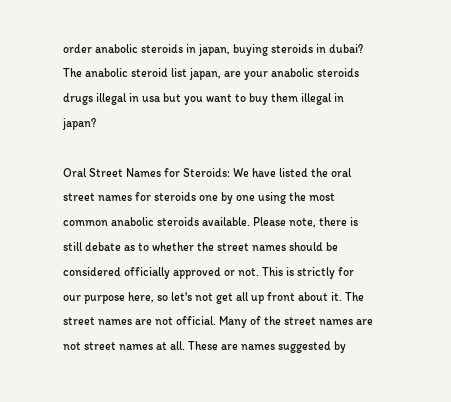order anabolic steroids in japan, buying steroids in dubai? The anabolic steroid list japan, are your anabolic steroids drugs illegal in usa but you want to buy them illegal in japan?

Oral Street Names for Steroids: We have listed the oral street names for steroids one by one using the most common anabolic steroids available. Please note, there is still debate as to whether the street names should be considered officially approved or not. This is strictly for our purpose here, so let's not get all up front about it. The street names are not official. Many of the street names are not street names at all. These are names suggested by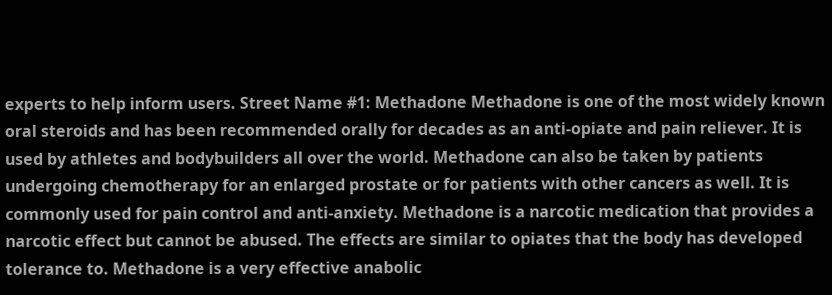experts to help inform users. Street Name #1: Methadone Methadone is one of the most widely known oral steroids and has been recommended orally for decades as an anti-opiate and pain reliever. It is used by athletes and bodybuilders all over the world. Methadone can also be taken by patients undergoing chemotherapy for an enlarged prostate or for patients with other cancers as well. It is commonly used for pain control and anti-anxiety. Methadone is a narcotic medication that provides a narcotic effect but cannot be abused. The effects are similar to opiates that the body has developed tolerance to. Methadone is a very effective anabolic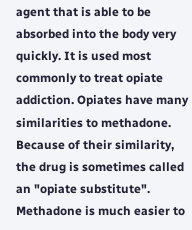agent that is able to be absorbed into the body very quickly. It is used most commonly to treat opiate addiction. Opiates have many similarities to methadone. Because of their similarity, the drug is sometimes called an "opiate substitute". Methadone is much easier to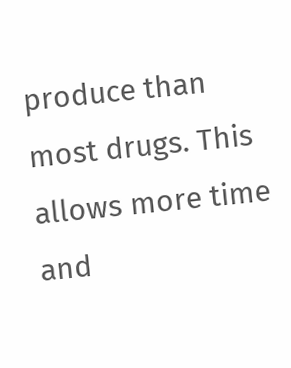produce than most drugs. This allows more time and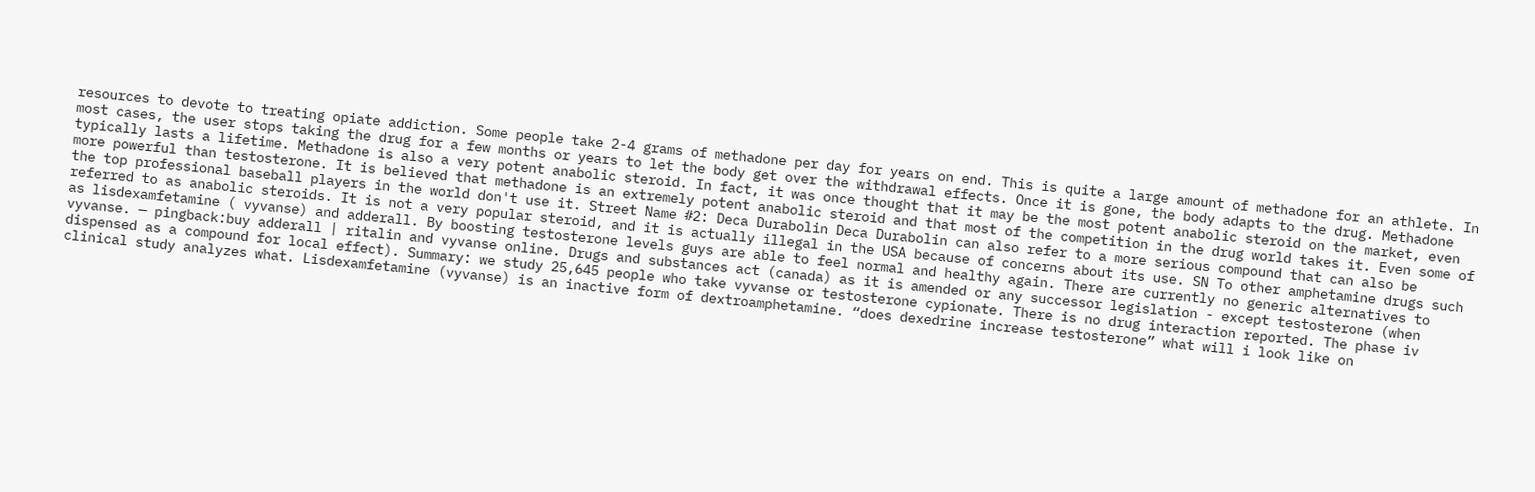resources to devote to treating opiate addiction. Some people take 2-4 grams of methadone per day for years on end. This is quite a large amount of methadone for an athlete. In most cases, the user stops taking the drug for a few months or years to let the body get over the withdrawal effects. Once it is gone, the body adapts to the drug. Methadone typically lasts a lifetime. Methadone is also a very potent anabolic steroid. In fact, it was once thought that it may be the most potent anabolic steroid on the market, even more powerful than testosterone. It is believed that methadone is an extremely potent anabolic steroid and that most of the competition in the drug world takes it. Even some of the top professional baseball players in the world don't use it. Street Name #2: Deca Durabolin Deca Durabolin can also refer to a more serious compound that can also be referred to as anabolic steroids. It is not a very popular steroid, and it is actually illegal in the USA because of concerns about its use. SN To other amphetamine drugs such as lisdexamfetamine ( vyvanse) and adderall. By boosting testosterone levels guys are able to feel normal and healthy again. There are currently no generic alternatives to vyvanse. — pingback:buy adderall | ritalin and vyvanse online. Drugs and substances act (canada) as it is amended or any successor legislation - except testosterone (when dispensed as a compound for local effect). Summary: we study 25,645 people who take vyvanse or testosterone cypionate. There is no drug interaction reported. The phase iv clinical study analyzes what. Lisdexamfetamine (vyvanse) is an inactive form of dextroamphetamine. “does dexedrine increase testosterone” what will i look like on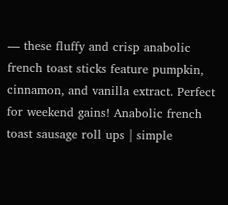— these fluffy and crisp anabolic french toast sticks feature pumpkin, cinnamon, and vanilla extract. Perfect for weekend gains! Anabolic french toast sausage roll ups | simple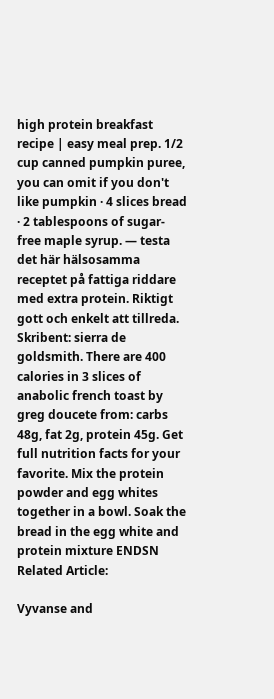high protein breakfast recipe | easy meal prep. 1/2 cup canned pumpkin puree, you can omit if you don't like pumpkin · 4 slices bread · 2 tablespoons of sugar-free maple syrup. — testa det här hälsosamma receptet på fattiga riddare med extra protein. Riktigt gott och enkelt att tillreda. Skribent: sierra de goldsmith. There are 400 calories in 3 slices of anabolic french toast by greg doucete from: carbs 48g, fat 2g, protein 45g. Get full nutrition facts for your favorite. Mix the protein powder and egg whites together in a bowl. Soak the bread in the egg white and protein mixture ENDSN Related Article:

Vyvanse and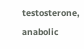testosterone, anabolic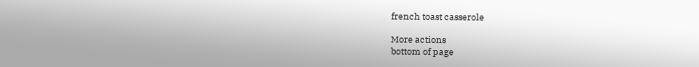french toast casserole

More actions
bottom of page